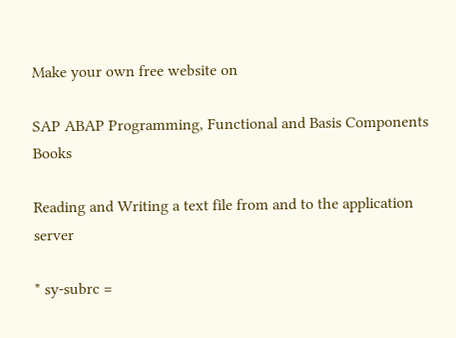Make your own free website on

SAP ABAP Programming, Functional and Basis Components Books

Reading and Writing a text file from and to the application server

* sy-subrc =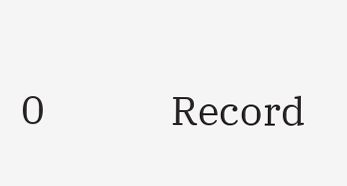0              Record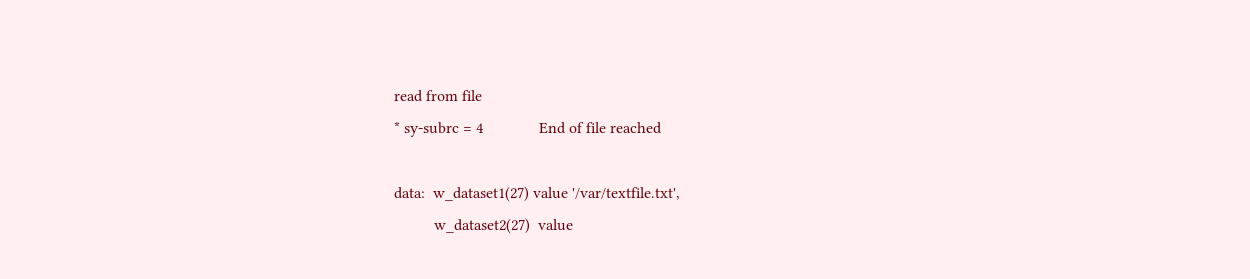read from file
* sy-subrc = 4              End of file reached

data:  w_dataset1(27) value '/var/textfile.txt',
          w_dataset2(27)  value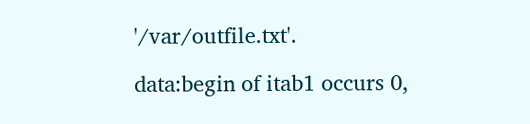'/var/outfile.txt'.

data:begin of itab1 occurs 0,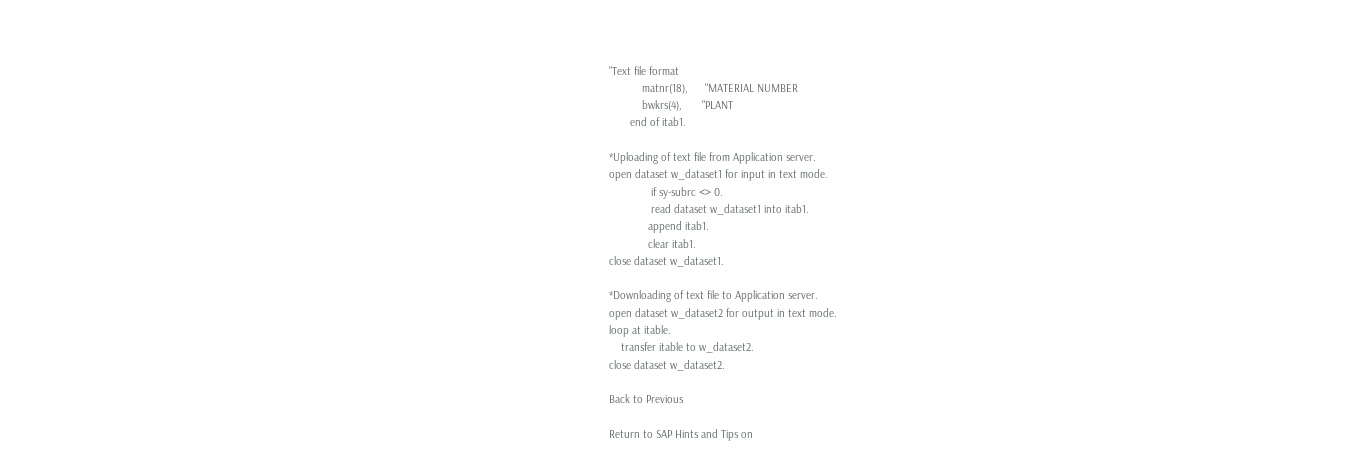"Text file format
           matnr(18),      "MATERIAL NUMBER
           bwkrs(4),       "PLANT
       end of itab1.

*Uploading of text file from Application server.
open dataset w_dataset1 for input in text mode.
              if sy-subrc <> 0.
              read dataset w_dataset1 into itab1.
             append itab1.
             clear itab1.
close dataset w_dataset1.

*Downloading of text file to Application server.
open dataset w_dataset2 for output in text mode.
loop at itable.
    transfer itable to w_dataset2.
close dataset w_dataset2.

Back to Previous

Return to SAP Hints and Tips on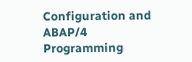Configuration and ABAP/4 Programming